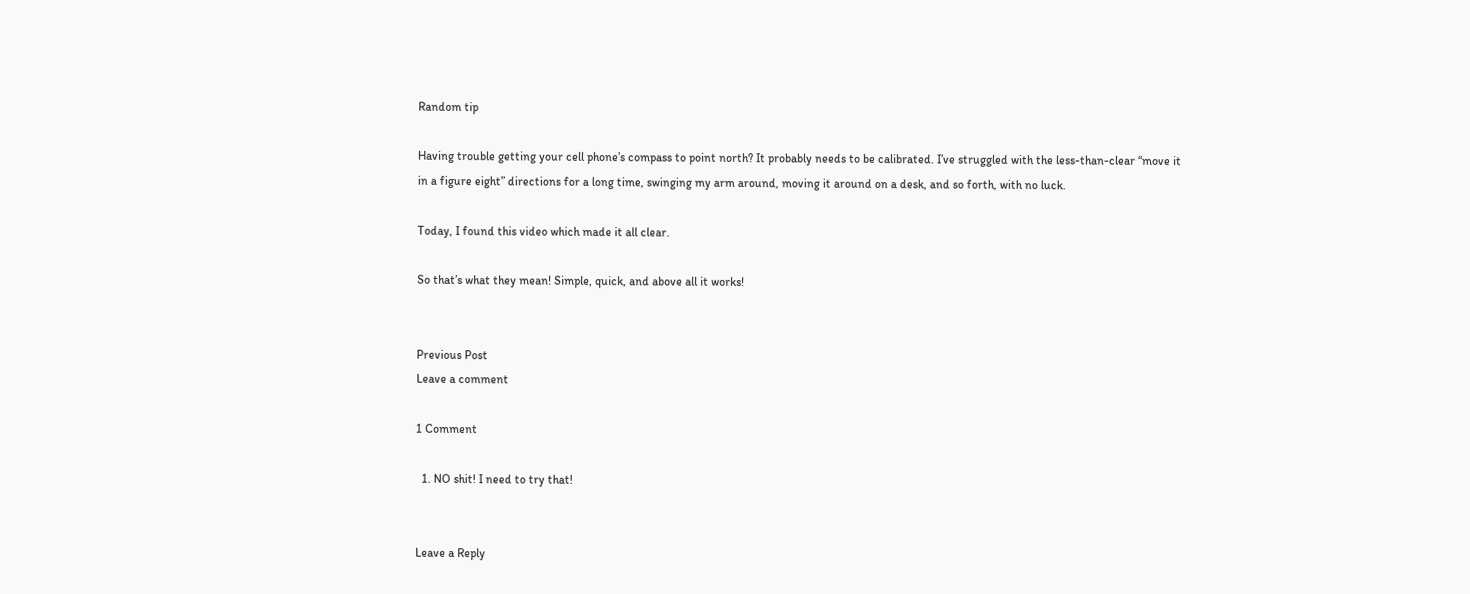Random tip

Having trouble getting your cell phone’s compass to point north? It probably needs to be calibrated. I’ve struggled with the less-than-clear “move it in a figure eight” directions for a long time, swinging my arm around, moving it around on a desk, and so forth, with no luck.

Today, I found this video which made it all clear.

So that’s what they mean! Simple, quick, and above all it works!


Previous Post
Leave a comment

1 Comment

  1. NO shit! I need to try that!


Leave a Reply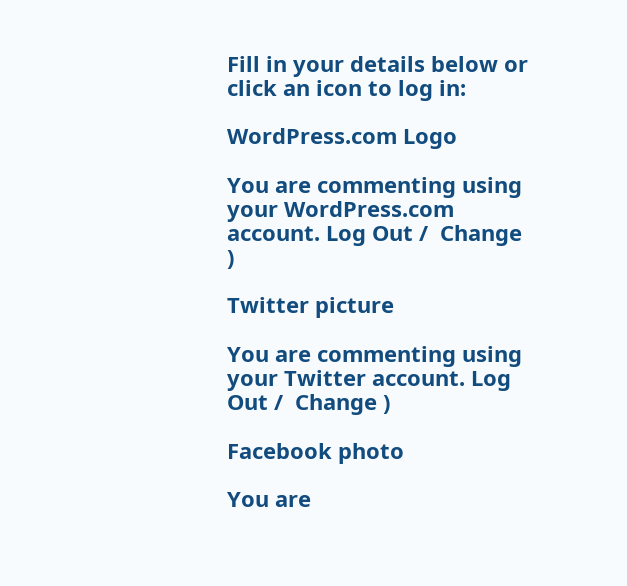Fill in your details below or click an icon to log in:

WordPress.com Logo

You are commenting using your WordPress.com account. Log Out /  Change )

Twitter picture

You are commenting using your Twitter account. Log Out /  Change )

Facebook photo

You are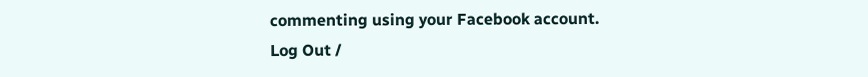commenting using your Facebook account. Log Out /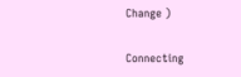Change )

Connecting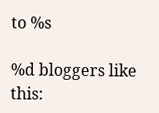to %s

%d bloggers like this: